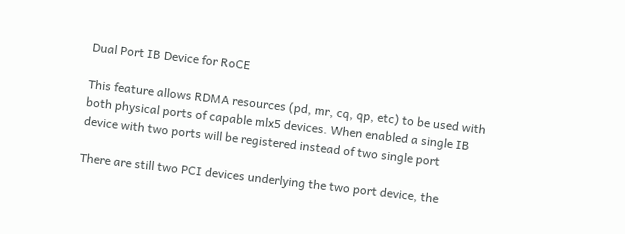Dual Port IB Device for RoCE

This feature allows RDMA resources (pd, mr, cq, qp, etc) to be used with
both physical ports of capable mlx5 devices. When enabled a single IB
device with two ports will be registered instead of two single port

There are still two PCI devices underlying the two port device, the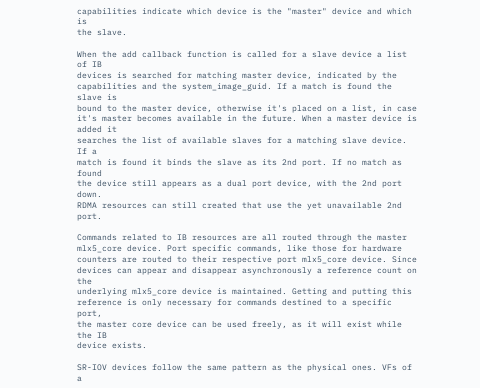capabilities indicate which device is the "master" device and which is
the slave.

When the add callback function is called for a slave device a list of IB
devices is searched for matching master device, indicated by the
capabilities and the system_image_guid. If a match is found the slave is
bound to the master device, otherwise it's placed on a list, in case
it's master becomes available in the future. When a master device is added it
searches the list of available slaves for a matching slave device. If a
match is found it binds the slave as its 2nd port. If no match as found
the device still appears as a dual port device, with the 2nd port down.
RDMA resources can still created that use the yet unavailable 2nd port.

Commands related to IB resources are all routed through the master
mlx5_core device. Port specific commands, like those for hardware
counters are routed to their respective port mlx5_core device. Since
devices can appear and disappear asynchronously a reference count on the
underlying mlx5_core device is maintained. Getting and putting this
reference is only necessary for commands destined to a specific port,
the master core device can be used freely, as it will exist while the IB
device exists.

SR-IOV devices follow the same pattern as the physical ones. VFs of a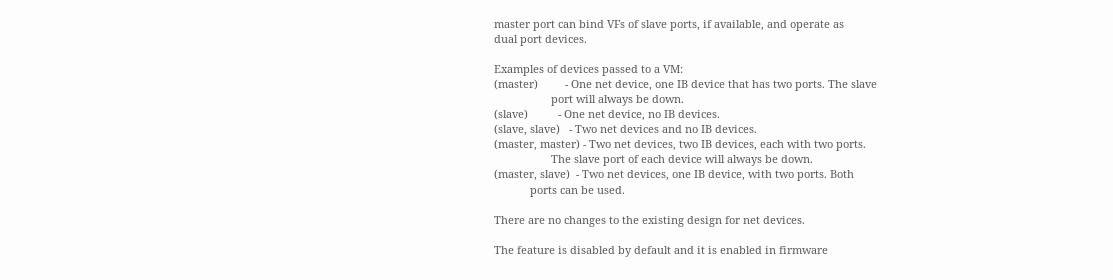master port can bind VFs of slave ports, if available, and operate as
dual port devices.

Examples of devices passed to a VM:
(master)         - One net device, one IB device that has two ports. The slave
                   port will always be down.
(slave)          - One net device, no IB devices.
(slave, slave)   - Two net devices and no IB devices.
(master, master) - Two net devices, two IB devices, each with two ports.
                   The slave port of each device will always be down.
(master, slave)  - Two net devices, one IB device, with two ports. Both
            ports can be used.

There are no changes to the existing design for net devices.

The feature is disabled by default and it is enabled in firmware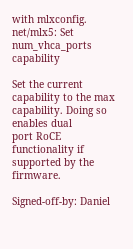with mlxconfig.
net/mlx5: Set num_vhca_ports capability

Set the current capability to the max capability. Doing so enables dual
port RoCE functionality if supported by the firmware.

Signed-off-by: Daniel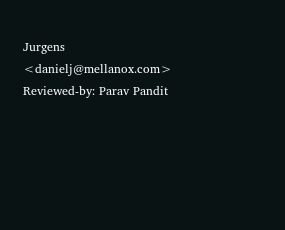Jurgens <danielj@mellanox.com>
Reviewed-by: Parav Pandit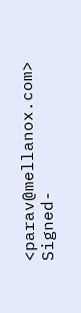<parav@mellanox.com>
Signed-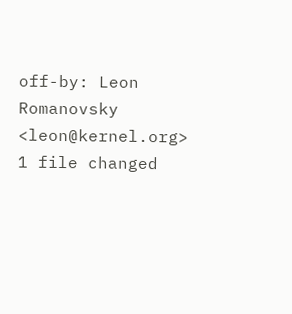off-by: Leon Romanovsky <leon@kernel.org>
1 file changed